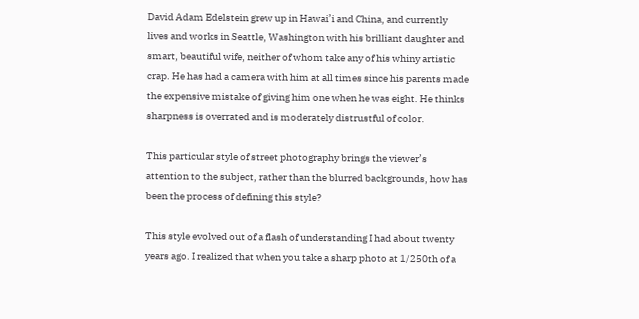David Adam Edelstein grew up in Hawai’i and China, and currently lives and works in Seattle, Washington with his brilliant daughter and smart, beautiful wife, neither of whom take any of his whiny artistic crap. He has had a camera with him at all times since his parents made the expensive mistake of giving him one when he was eight. He thinks sharpness is overrated and is moderately distrustful of color.

This particular style of street photography brings the viewer’s attention to the subject, rather than the blurred backgrounds, how has been the process of defining this style?

This style evolved out of a flash of understanding I had about twenty years ago. I realized that when you take a sharp photo at 1/250th of a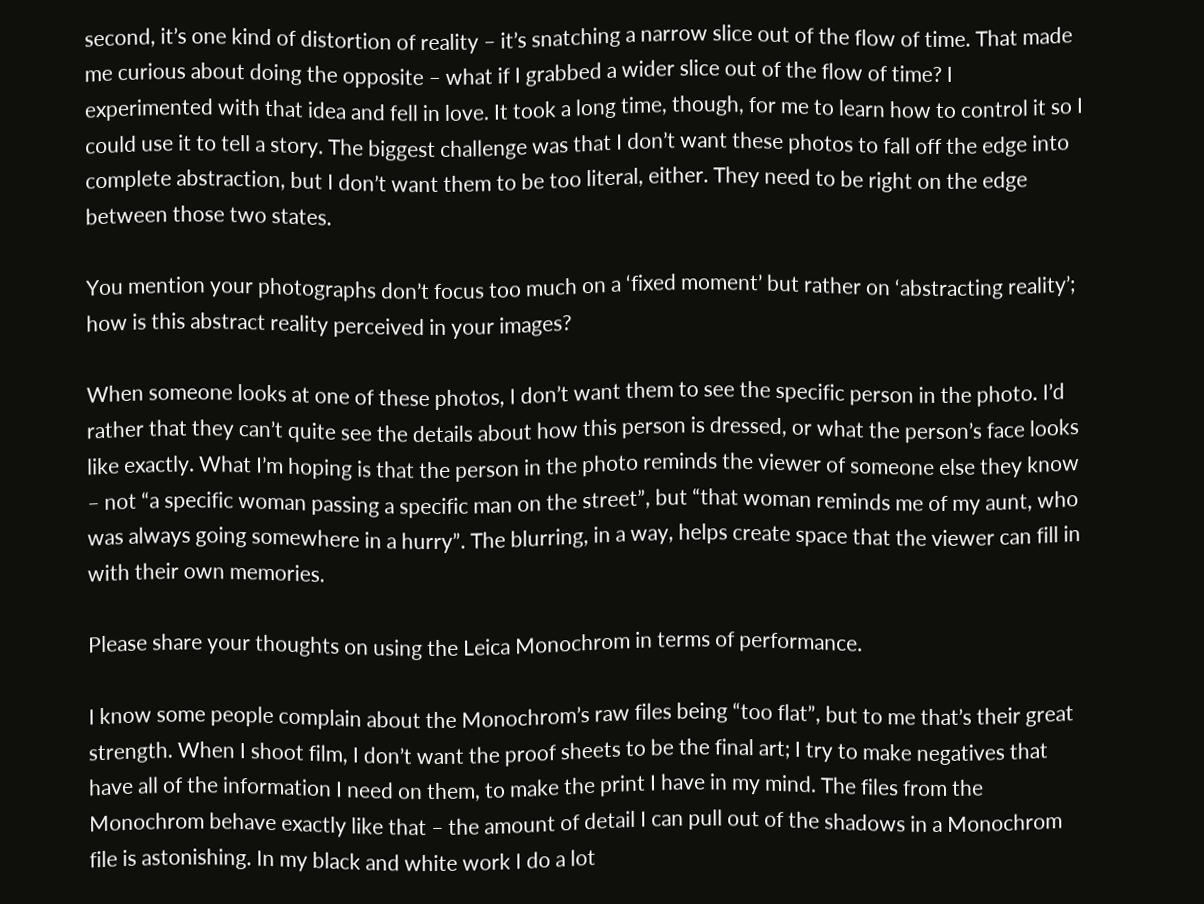second, it’s one kind of distortion of reality – it’s snatching a narrow slice out of the flow of time. That made me curious about doing the opposite – what if I grabbed a wider slice out of the flow of time? I experimented with that idea and fell in love. It took a long time, though, for me to learn how to control it so I could use it to tell a story. The biggest challenge was that I don’t want these photos to fall off the edge into complete abstraction, but I don’t want them to be too literal, either. They need to be right on the edge between those two states.

You mention your photographs don’t focus too much on a ‘fixed moment’ but rather on ‘abstracting reality’; how is this abstract reality perceived in your images?

When someone looks at one of these photos, I don’t want them to see the specific person in the photo. I’d rather that they can’t quite see the details about how this person is dressed, or what the person’s face looks like exactly. What I’m hoping is that the person in the photo reminds the viewer of someone else they know – not “a specific woman passing a specific man on the street”, but “that woman reminds me of my aunt, who was always going somewhere in a hurry”. The blurring, in a way, helps create space that the viewer can fill in with their own memories.

Please share your thoughts on using the Leica Monochrom in terms of performance.

I know some people complain about the Monochrom’s raw files being “too flat”, but to me that’s their great strength. When I shoot film, I don’t want the proof sheets to be the final art; I try to make negatives that have all of the information I need on them, to make the print I have in my mind. The files from the Monochrom behave exactly like that – the amount of detail I can pull out of the shadows in a Monochrom file is astonishing. In my black and white work I do a lot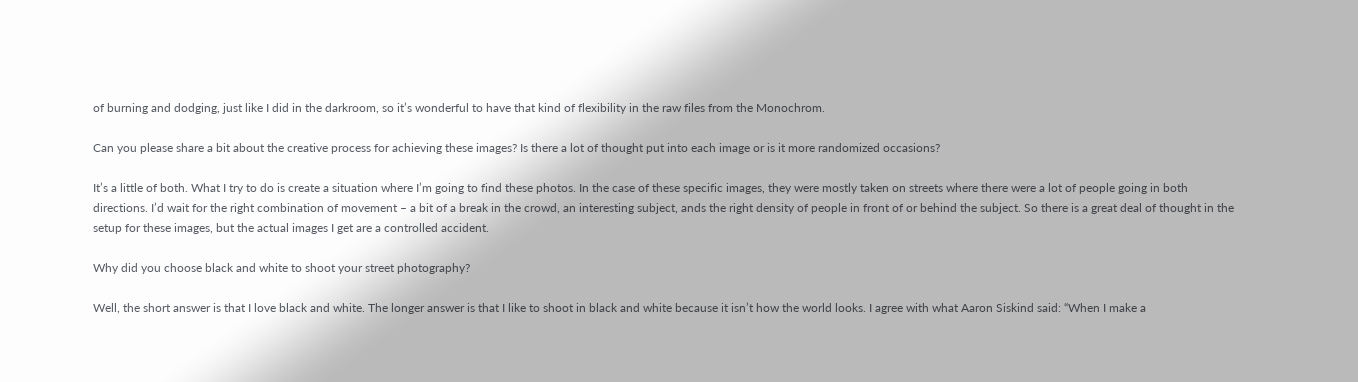of burning and dodging, just like I did in the darkroom, so it’s wonderful to have that kind of flexibility in the raw files from the Monochrom.

Can you please share a bit about the creative process for achieving these images? Is there a lot of thought put into each image or is it more randomized occasions?

It’s a little of both. What I try to do is create a situation where I’m going to find these photos. In the case of these specific images, they were mostly taken on streets where there were a lot of people going in both directions. I’d wait for the right combination of movement – a bit of a break in the crowd, an interesting subject, ands the right density of people in front of or behind the subject. So there is a great deal of thought in the setup for these images, but the actual images I get are a controlled accident.

Why did you choose black and white to shoot your street photography?

Well, the short answer is that I love black and white. The longer answer is that I like to shoot in black and white because it isn’t how the world looks. I agree with what Aaron Siskind said: “When I make a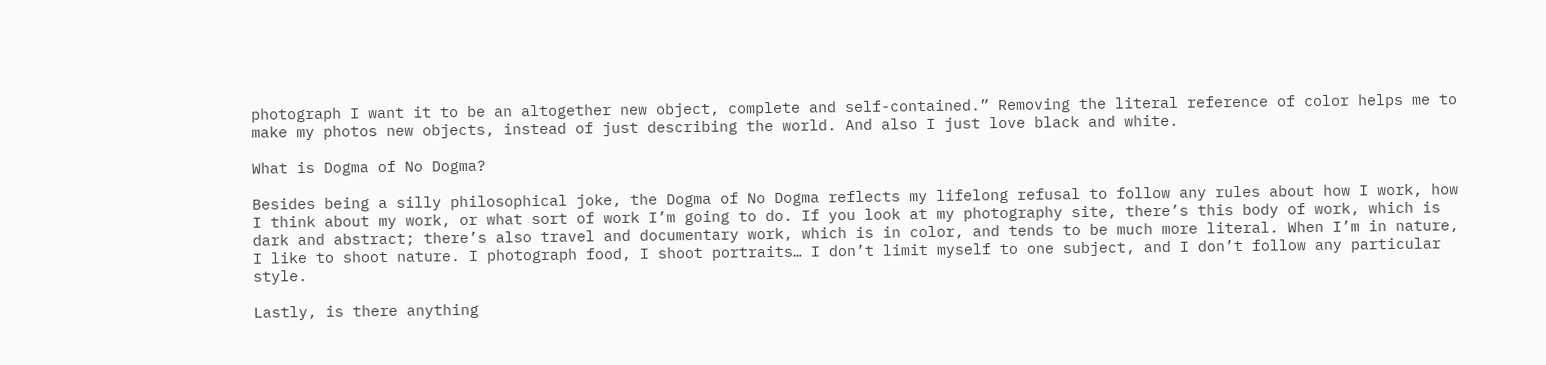photograph I want it to be an altogether new object, complete and self-contained.” Removing the literal reference of color helps me to make my photos new objects, instead of just describing the world. And also I just love black and white.

What is Dogma of No Dogma?

Besides being a silly philosophical joke, the Dogma of No Dogma reflects my lifelong refusal to follow any rules about how I work, how I think about my work, or what sort of work I’m going to do. If you look at my photography site, there’s this body of work, which is dark and abstract; there’s also travel and documentary work, which is in color, and tends to be much more literal. When I’m in nature, I like to shoot nature. I photograph food, I shoot portraits… I don’t limit myself to one subject, and I don’t follow any particular style.

Lastly, is there anything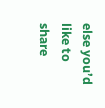else you’d like to share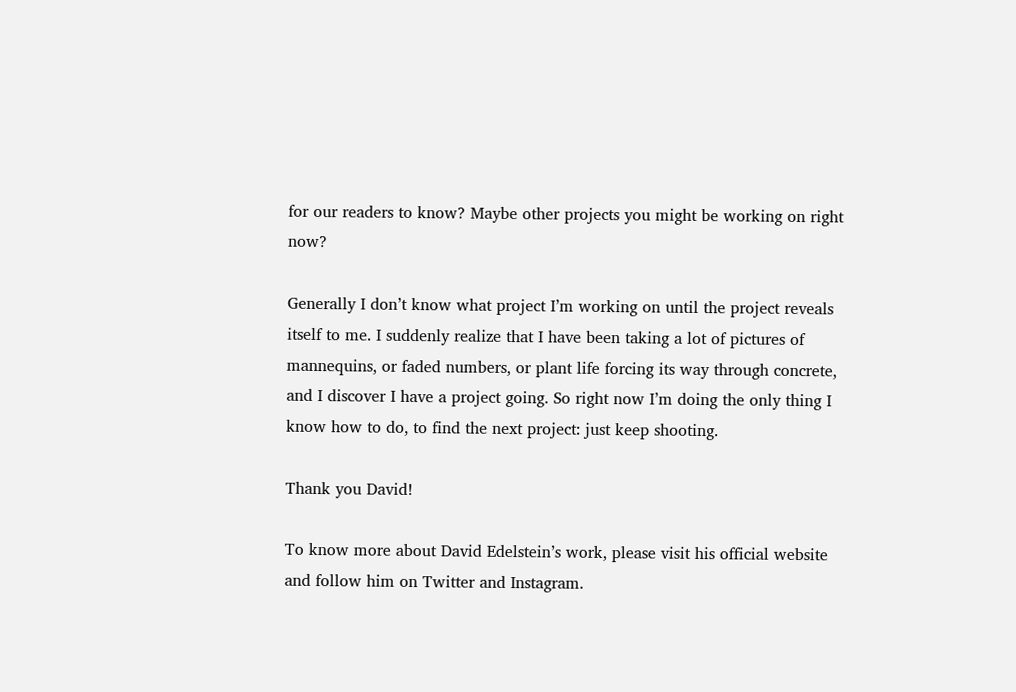for our readers to know? Maybe other projects you might be working on right now?

Generally I don’t know what project I’m working on until the project reveals itself to me. I suddenly realize that I have been taking a lot of pictures of mannequins, or faded numbers, or plant life forcing its way through concrete, and I discover I have a project going. So right now I’m doing the only thing I know how to do, to find the next project: just keep shooting.

Thank you David!

To know more about David Edelstein’s work, please visit his official website and follow him on Twitter and Instagram.